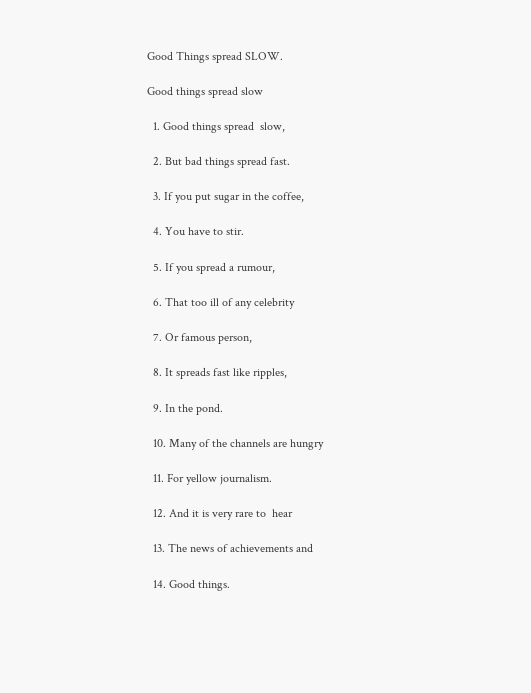Good Things spread SLOW.

Good things spread slow

  1. Good things spread  slow,

  2. But bad things spread fast.

  3. If you put sugar in the coffee,

  4. You have to stir.

  5. If you spread a rumour,

  6. That too ill of any celebrity

  7. Or famous person,

  8. It spreads fast like ripples,

  9. In the pond.

  10. Many of the channels are hungry

  11. For yellow journalism.

  12. And it is very rare to  hear

  13. The news of achievements and

  14. Good things.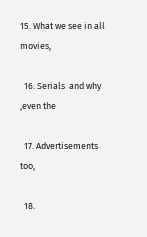15. What we see in all movies,

  16. Serials  and why ,even the

  17. Advertisements too,

  18.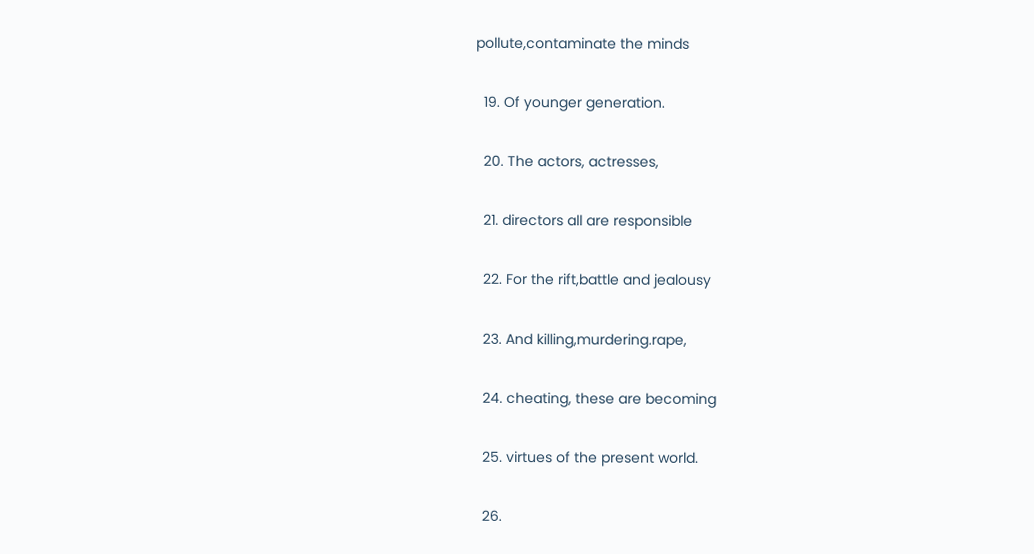pollute,contaminate the minds

  19. Of younger generation.

  20. The actors, actresses,

  21. directors all are responsible

  22. For the rift,battle and jealousy

  23. And killing,murdering.rape,

  24. cheating, these are becoming

  25. virtues of the present world.

  26.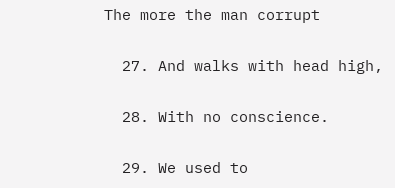The more the man corrupt

  27. And walks with head high,

  28. With no conscience.

  29. We used to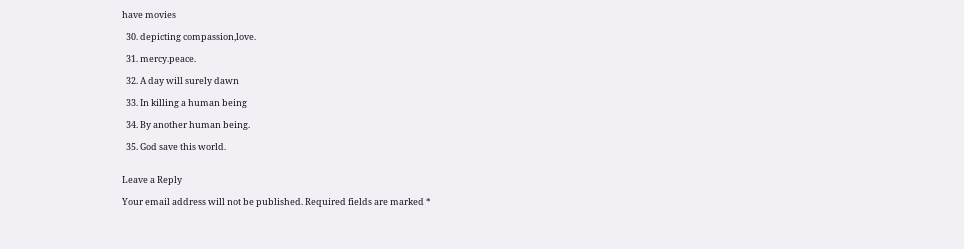have movies

  30. depicting compassion,love.

  31. mercy.peace.

  32. A day will surely dawn

  33. In killing a human being

  34. By another human being.

  35. God save this world.


Leave a Reply

Your email address will not be published. Required fields are marked *